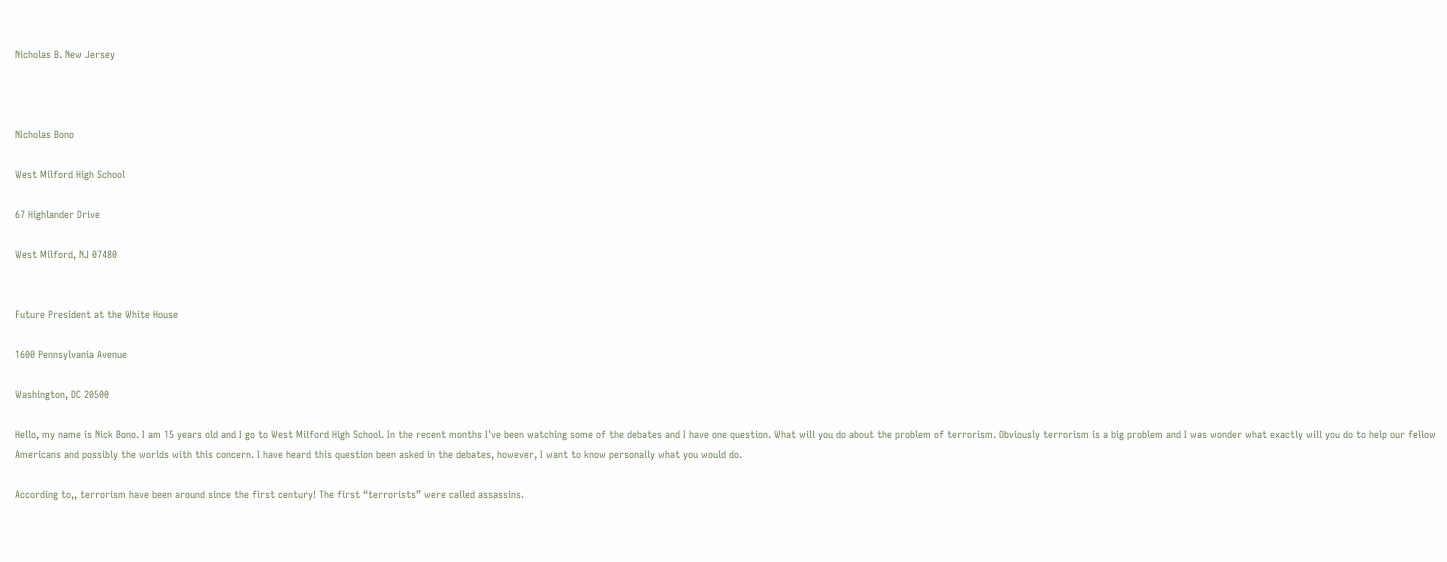Nicholas B. New Jersey



NIcholas Bono

West Milford High School

67 Highlander Drive

West Milford, NJ 07480


Future President at the White House

1600 Pennsylvania Avenue

Washington, DC 20500

Hello, my name is Nick Bono. I am 15 years old and I go to West Milford High School. In the recent months I've been watching some of the debates and I have one question. What will you do about the problem of terrorism. Obviously terrorism is a big problem and I was wonder what exactly will you do to help our fellow Americans and possibly the worlds with this concern. I have heard this question been asked in the debates, however, I want to know personally what you would do.

According to,, terrorism have been around since the first century! The first “terrorists” were called assassins.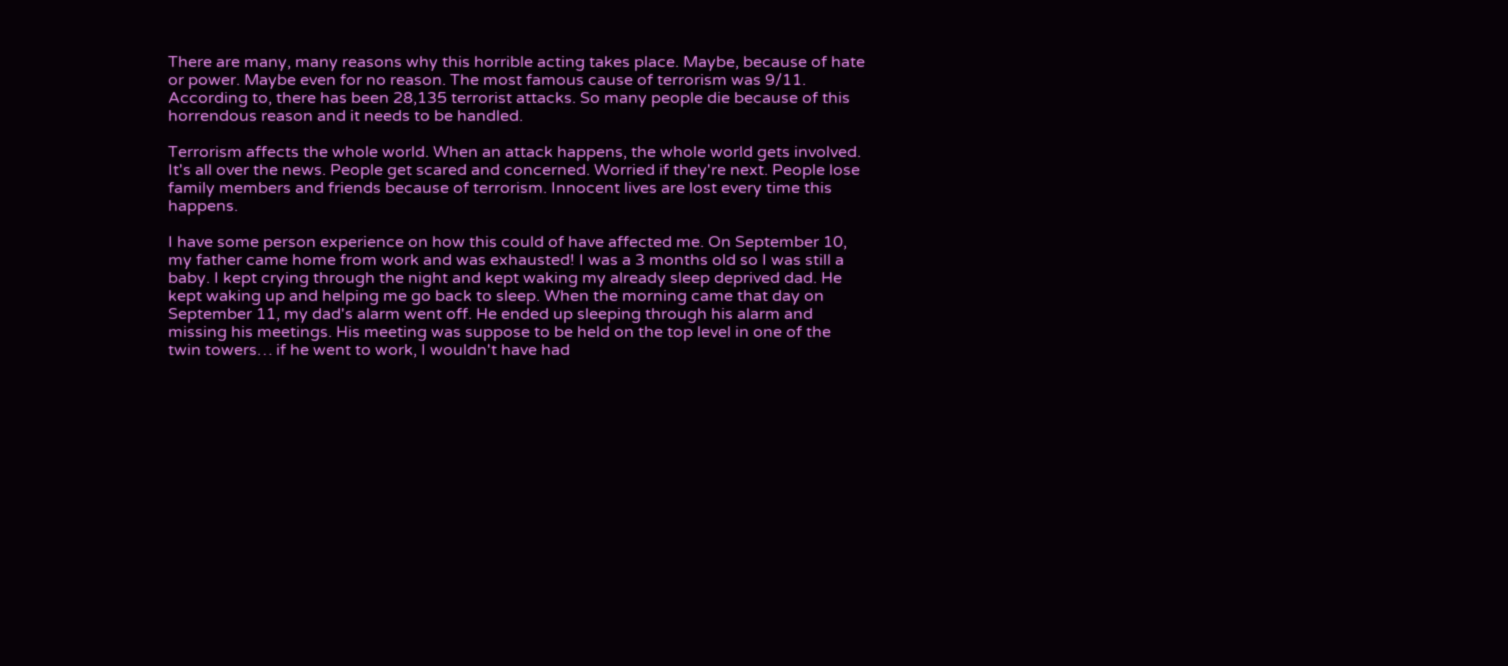There are many, many reasons why this horrible acting takes place. Maybe, because of hate or power. Maybe even for no reason. The most famous cause of terrorism was 9/11. According to, there has been 28,135 terrorist attacks. So many people die because of this horrendous reason and it needs to be handled.

Terrorism affects the whole world. When an attack happens, the whole world gets involved. It's all over the news. People get scared and concerned. Worried if they're next. People lose family members and friends because of terrorism. Innocent lives are lost every time this happens.

I have some person experience on how this could of have affected me. On September 10, my father came home from work and was exhausted! I was a 3 months old so I was still a baby. I kept crying through the night and kept waking my already sleep deprived dad. He kept waking up and helping me go back to sleep. When the morning came that day on September 11, my dad's alarm went off. He ended up sleeping through his alarm and missing his meetings. His meeting was suppose to be held on the top level in one of the twin towers… if he went to work, I wouldn't have had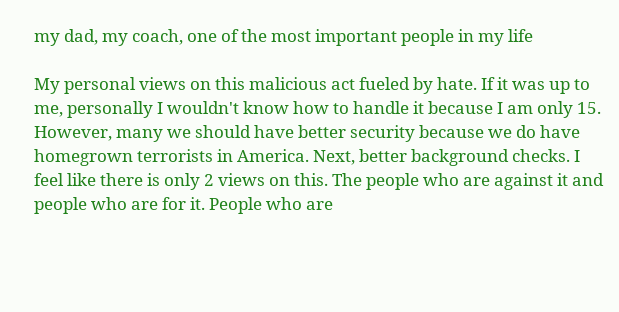my dad, my coach, one of the most important people in my life

My personal views on this malicious act fueled by hate. If it was up to me, personally I wouldn't know how to handle it because I am only 15. However, many we should have better security because we do have homegrown terrorists in America. Next, better background checks. I feel like there is only 2 views on this. The people who are against it and people who are for it. People who are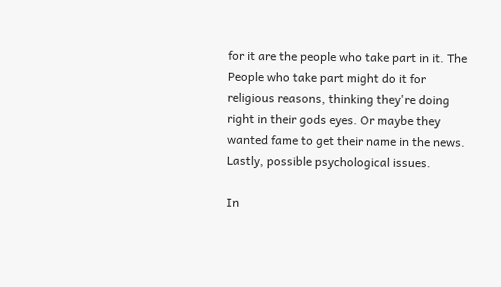for it are the people who take part in it. The People who take part might do it for religious reasons, thinking they're doing right in their gods eyes. Or maybe they wanted fame to get their name in the news. Lastly, possible psychological issues.

In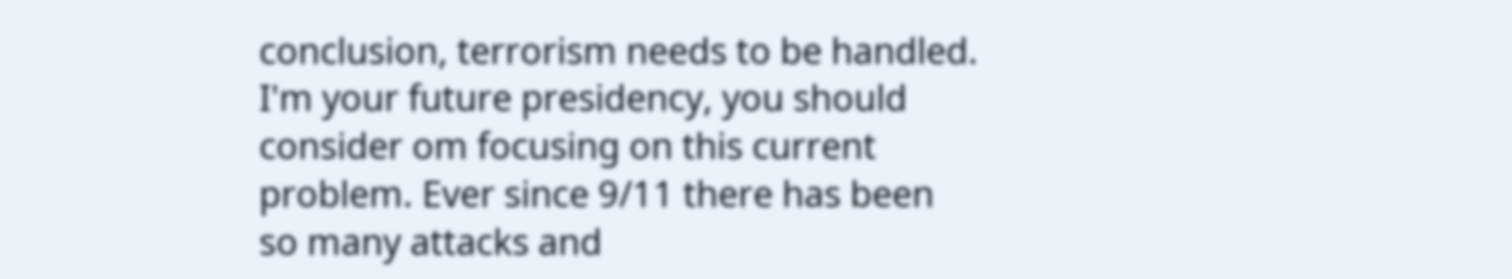conclusion, terrorism needs to be handled. I'm your future presidency, you should consider om focusing on this current problem. Ever since 9/11 there has been so many attacks and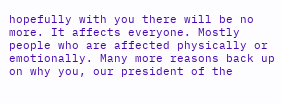hopefully with you there will be no more. It affects everyone. Mostly people who are affected physically or emotionally. Many more reasons back up on why you, our president of the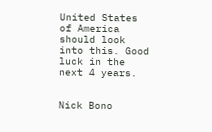United States of America should look into this. Good luck in the next 4 years.


Nick Bono